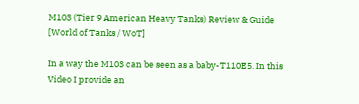M103 (Tier 9 American Heavy Tanks) Review & Guide [World of Tanks / WoT]

In a way the M103 can be seen as a baby-T110E5. In this Video I provide an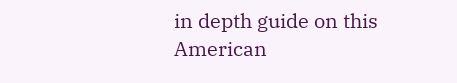in depth guide on this American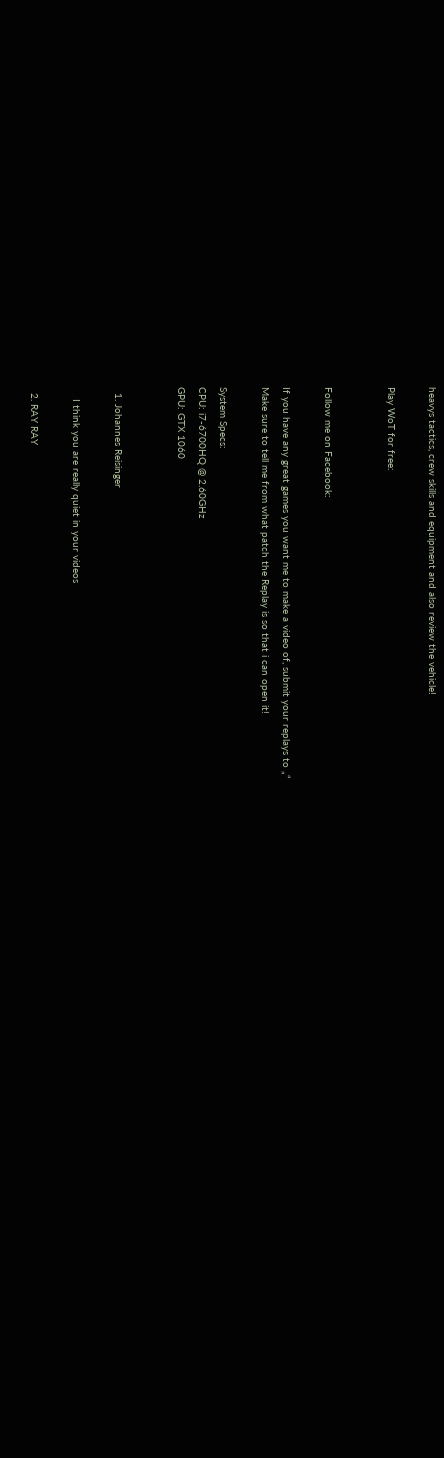heavys tactics, crew skills and equipment and also review the vehicle!

Play WoT for free:


Follow me on Facebook:

If you have any great games you want me to make a video of, submit your replays to „“
Make sure to tell me from what patch the Replay is so that i can open it!

System Specs:
CPU: i7-6700HQ @ 2.60GHz
GPU: GTX 1060


  1. Johannes Reisinger

    I think you are really quiet in your videos

  2. RAY RAY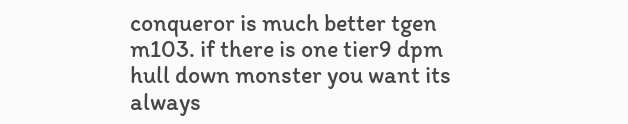conqueror is much better tgen m103. if there is one tier9 dpm hull down monster you want its always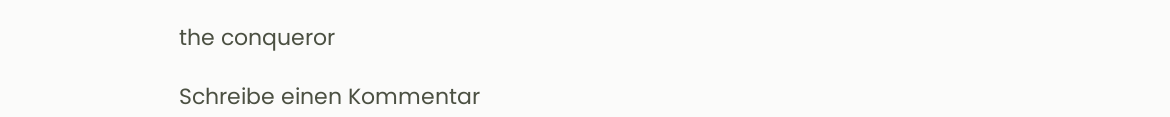the conqueror

Schreibe einen Kommentar